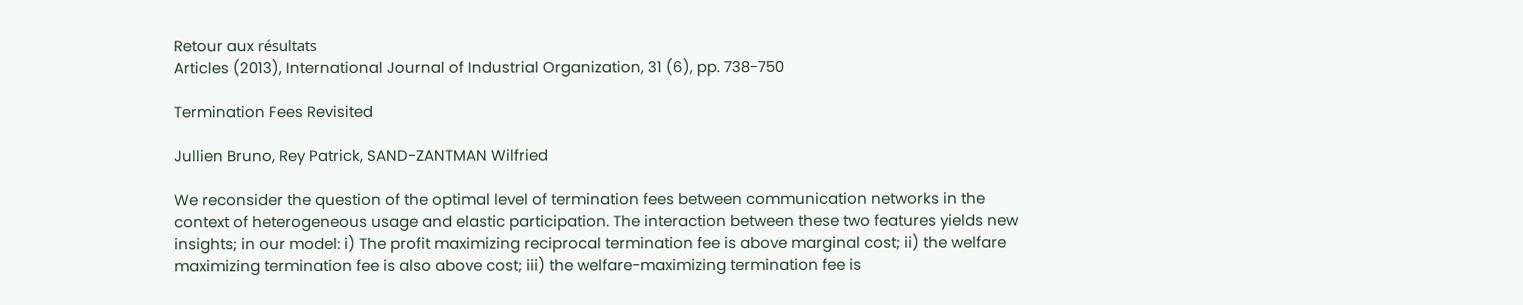Retour aux résultats
Articles (2013), International Journal of Industrial Organization, 31 (6), pp. 738-750

Termination Fees Revisited

Jullien Bruno, Rey Patrick, SAND-ZANTMAN Wilfried

We reconsider the question of the optimal level of termination fees between communication networks in the context of heterogeneous usage and elastic participation. The interaction between these two features yields new insights; in our model: i) The profit maximizing reciprocal termination fee is above marginal cost; ii) the welfare maximizing termination fee is also above cost; iii) the welfare-maximizing termination fee is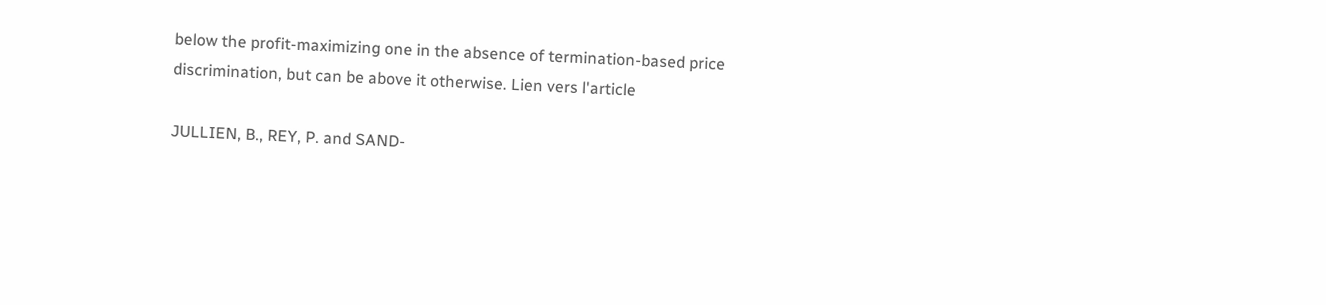below the profit-maximizing one in the absence of termination-based price discrimination, but can be above it otherwise. Lien vers l'article

JULLIEN, B., REY, P. and SAND-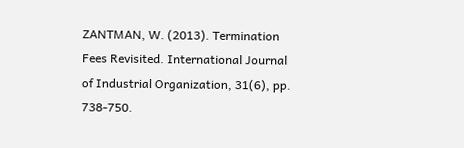ZANTMAN, W. (2013). Termination Fees Revisited. International Journal of Industrial Organization, 31(6), pp. 738-750.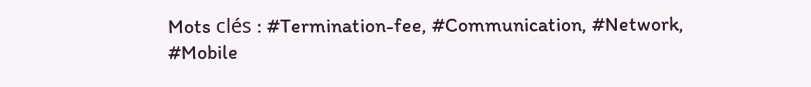Mots clés : #Termination-fee, #Communication, #Network, #Mobile